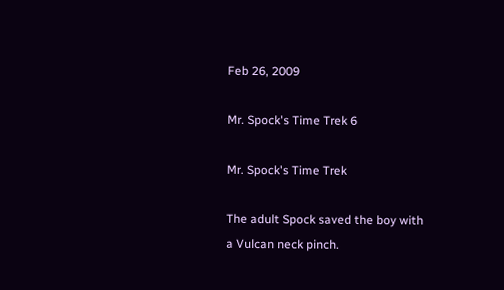Feb 26, 2009

Mr. Spock's Time Trek 6

Mr. Spock's Time Trek

The adult Spock saved the boy with a Vulcan neck pinch.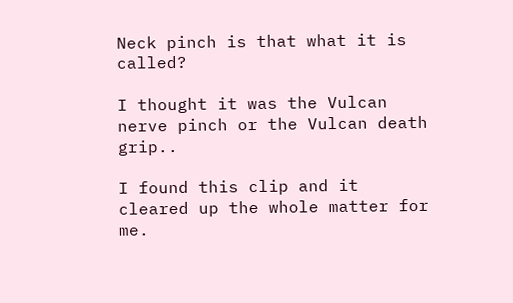Neck pinch is that what it is called?

I thought it was the Vulcan nerve pinch or the Vulcan death grip..

I found this clip and it cleared up the whole matter for me.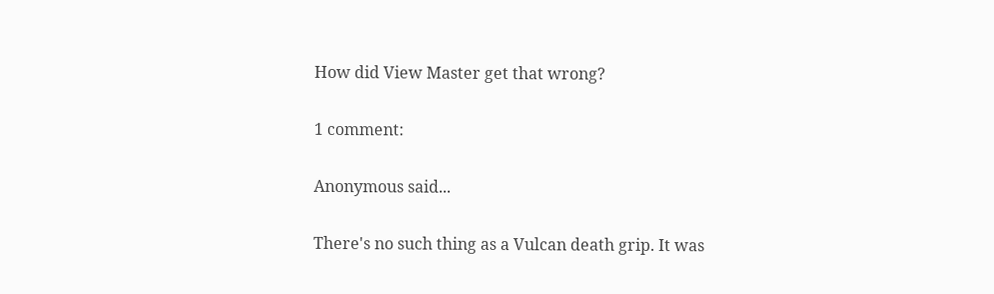How did View Master get that wrong?

1 comment:

Anonymous said...

There's no such thing as a Vulcan death grip. It was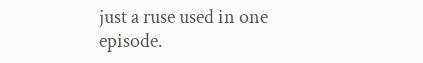just a ruse used in one episode.